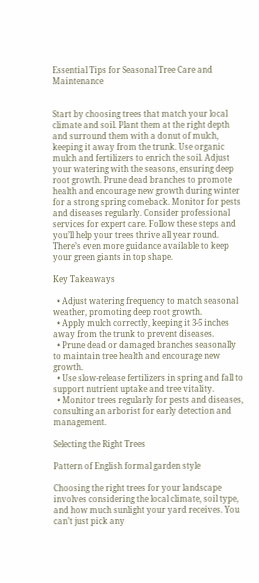Essential Tips for Seasonal Tree Care and Maintenance


Start by choosing trees that match your local climate and soil. Plant them at the right depth and surround them with a donut of mulch, keeping it away from the trunk. Use organic mulch and fertilizers to enrich the soil. Adjust your watering with the seasons, ensuring deep root growth. Prune dead branches to promote health and encourage new growth during winter for a strong spring comeback. Monitor for pests and diseases regularly. Consider professional services for expert care. Follow these steps and you’ll help your trees thrive all year round. There’s even more guidance available to keep your green giants in top shape.

Key Takeaways

  • Adjust watering frequency to match seasonal weather, promoting deep root growth.
  • Apply mulch correctly, keeping it 3-5 inches away from the trunk to prevent diseases.
  • Prune dead or damaged branches seasonally to maintain tree health and encourage new growth.
  • Use slow-release fertilizers in spring and fall to support nutrient uptake and tree vitality.
  • Monitor trees regularly for pests and diseases, consulting an arborist for early detection and management.

Selecting the Right Trees

Pattern of English formal garden style

Choosing the right trees for your landscape involves considering the local climate, soil type, and how much sunlight your yard receives. You can’t just pick any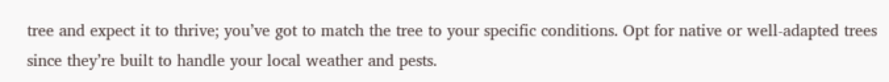tree and expect it to thrive; you’ve got to match the tree to your specific conditions. Opt for native or well-adapted trees since they’re built to handle your local weather and pests.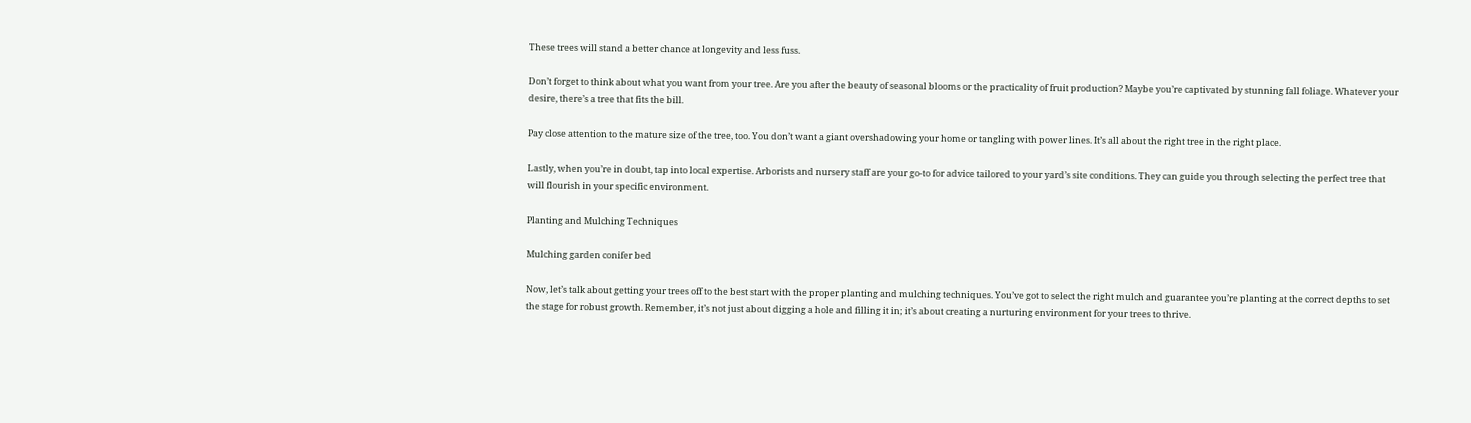These trees will stand a better chance at longevity and less fuss.

Don’t forget to think about what you want from your tree. Are you after the beauty of seasonal blooms or the practicality of fruit production? Maybe you’re captivated by stunning fall foliage. Whatever your desire, there’s a tree that fits the bill.

Pay close attention to the mature size of the tree, too. You don’t want a giant overshadowing your home or tangling with power lines. It’s all about the right tree in the right place.

Lastly, when you’re in doubt, tap into local expertise. Arborists and nursery staff are your go-to for advice tailored to your yard’s site conditions. They can guide you through selecting the perfect tree that will flourish in your specific environment.

Planting and Mulching Techniques

Mulching garden conifer bed

Now, let’s talk about getting your trees off to the best start with the proper planting and mulching techniques. You’ve got to select the right mulch and guarantee you’re planting at the correct depths to set the stage for robust growth. Remember, it’s not just about digging a hole and filling it in; it’s about creating a nurturing environment for your trees to thrive.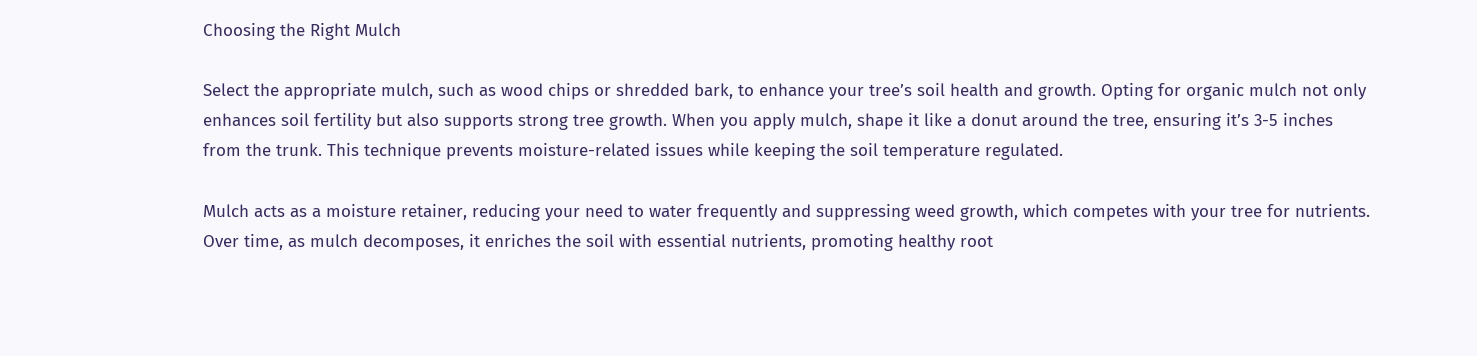Choosing the Right Mulch

Select the appropriate mulch, such as wood chips or shredded bark, to enhance your tree’s soil health and growth. Opting for organic mulch not only enhances soil fertility but also supports strong tree growth. When you apply mulch, shape it like a donut around the tree, ensuring it’s 3-5 inches from the trunk. This technique prevents moisture-related issues while keeping the soil temperature regulated.

Mulch acts as a moisture retainer, reducing your need to water frequently and suppressing weed growth, which competes with your tree for nutrients. Over time, as mulch decomposes, it enriches the soil with essential nutrients, promoting healthy root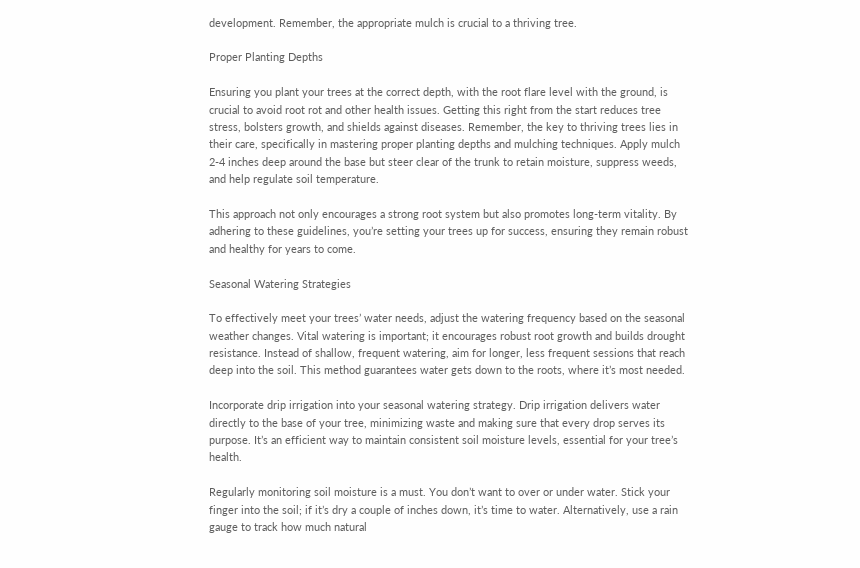development. Remember, the appropriate mulch is crucial to a thriving tree.

Proper Planting Depths

Ensuring you plant your trees at the correct depth, with the root flare level with the ground, is crucial to avoid root rot and other health issues. Getting this right from the start reduces tree stress, bolsters growth, and shields against diseases. Remember, the key to thriving trees lies in their care, specifically in mastering proper planting depths and mulching techniques. Apply mulch 2-4 inches deep around the base but steer clear of the trunk to retain moisture, suppress weeds, and help regulate soil temperature.

This approach not only encourages a strong root system but also promotes long-term vitality. By adhering to these guidelines, you’re setting your trees up for success, ensuring they remain robust and healthy for years to come.

Seasonal Watering Strategies

To effectively meet your trees’ water needs, adjust the watering frequency based on the seasonal weather changes. Vital watering is important; it encourages robust root growth and builds drought resistance. Instead of shallow, frequent watering, aim for longer, less frequent sessions that reach deep into the soil. This method guarantees water gets down to the roots, where it’s most needed.

Incorporate drip irrigation into your seasonal watering strategy. Drip irrigation delivers water directly to the base of your tree, minimizing waste and making sure that every drop serves its purpose. It’s an efficient way to maintain consistent soil moisture levels, essential for your tree’s health.

Regularly monitoring soil moisture is a must. You don’t want to over or under water. Stick your finger into the soil; if it’s dry a couple of inches down, it’s time to water. Alternatively, use a rain gauge to track how much natural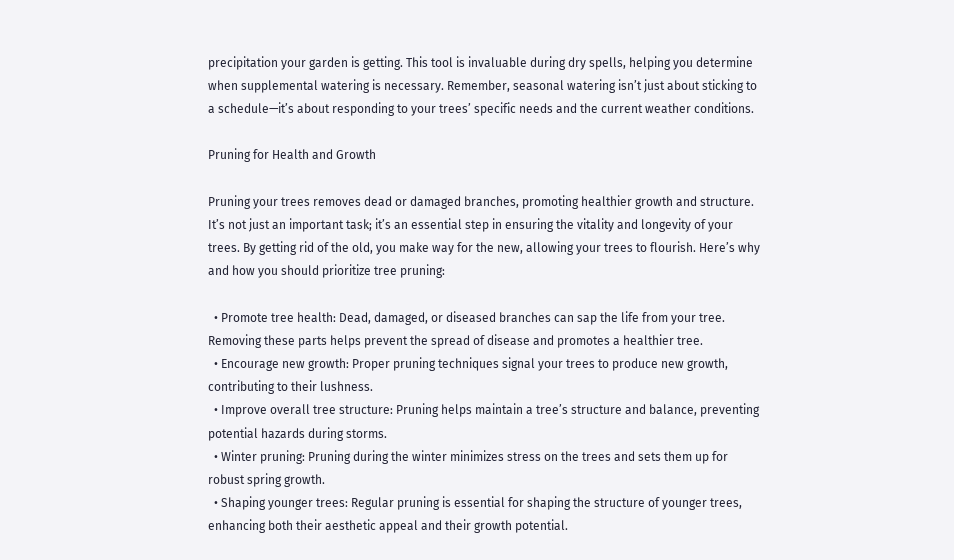precipitation your garden is getting. This tool is invaluable during dry spells, helping you determine when supplemental watering is necessary. Remember, seasonal watering isn’t just about sticking to a schedule—it’s about responding to your trees’ specific needs and the current weather conditions.

Pruning for Health and Growth

Pruning your trees removes dead or damaged branches, promoting healthier growth and structure. It’s not just an important task; it’s an essential step in ensuring the vitality and longevity of your trees. By getting rid of the old, you make way for the new, allowing your trees to flourish. Here’s why and how you should prioritize tree pruning:

  • Promote tree health: Dead, damaged, or diseased branches can sap the life from your tree. Removing these parts helps prevent the spread of disease and promotes a healthier tree.
  • Encourage new growth: Proper pruning techniques signal your trees to produce new growth, contributing to their lushness.
  • Improve overall tree structure: Pruning helps maintain a tree’s structure and balance, preventing potential hazards during storms.
  • Winter pruning: Pruning during the winter minimizes stress on the trees and sets them up for robust spring growth.
  • Shaping younger trees: Regular pruning is essential for shaping the structure of younger trees, enhancing both their aesthetic appeal and their growth potential.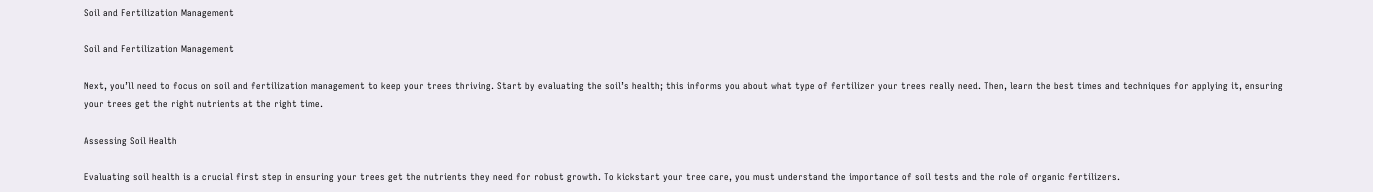Soil and Fertilization Management

Soil and Fertilization Management

Next, you’ll need to focus on soil and fertilization management to keep your trees thriving. Start by evaluating the soil’s health; this informs you about what type of fertilizer your trees really need. Then, learn the best times and techniques for applying it, ensuring your trees get the right nutrients at the right time.

Assessing Soil Health

Evaluating soil health is a crucial first step in ensuring your trees get the nutrients they need for robust growth. To kickstart your tree care, you must understand the importance of soil tests and the role of organic fertilizers.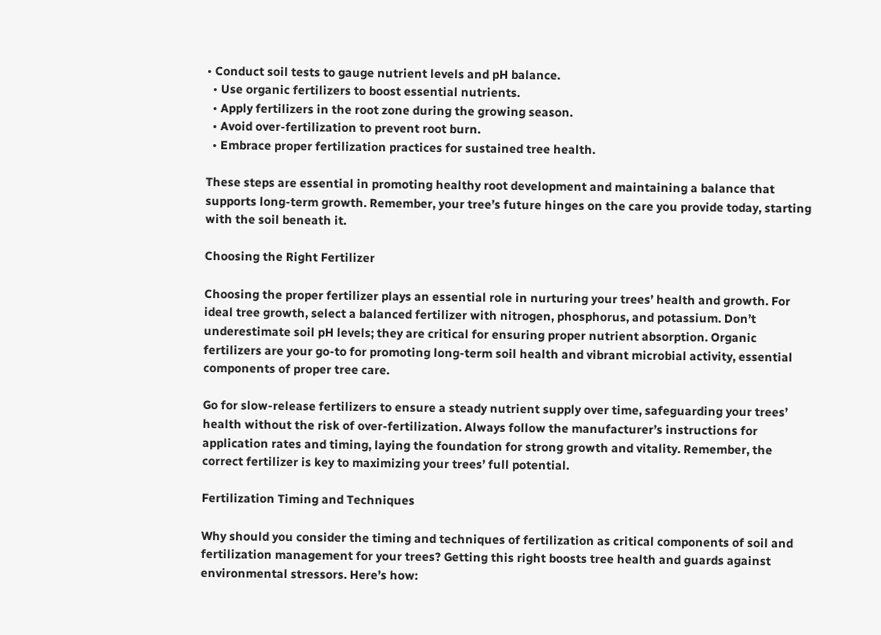• Conduct soil tests to gauge nutrient levels and pH balance.
  • Use organic fertilizers to boost essential nutrients.
  • Apply fertilizers in the root zone during the growing season.
  • Avoid over-fertilization to prevent root burn.
  • Embrace proper fertilization practices for sustained tree health.

These steps are essential in promoting healthy root development and maintaining a balance that supports long-term growth. Remember, your tree’s future hinges on the care you provide today, starting with the soil beneath it.

Choosing the Right Fertilizer

Choosing the proper fertilizer plays an essential role in nurturing your trees’ health and growth. For ideal tree growth, select a balanced fertilizer with nitrogen, phosphorus, and potassium. Don’t underestimate soil pH levels; they are critical for ensuring proper nutrient absorption. Organic fertilizers are your go-to for promoting long-term soil health and vibrant microbial activity, essential components of proper tree care.

Go for slow-release fertilizers to ensure a steady nutrient supply over time, safeguarding your trees’ health without the risk of over-fertilization. Always follow the manufacturer’s instructions for application rates and timing, laying the foundation for strong growth and vitality. Remember, the correct fertilizer is key to maximizing your trees’ full potential.

Fertilization Timing and Techniques

Why should you consider the timing and techniques of fertilization as critical components of soil and fertilization management for your trees? Getting this right boosts tree health and guards against environmental stressors. Here’s how: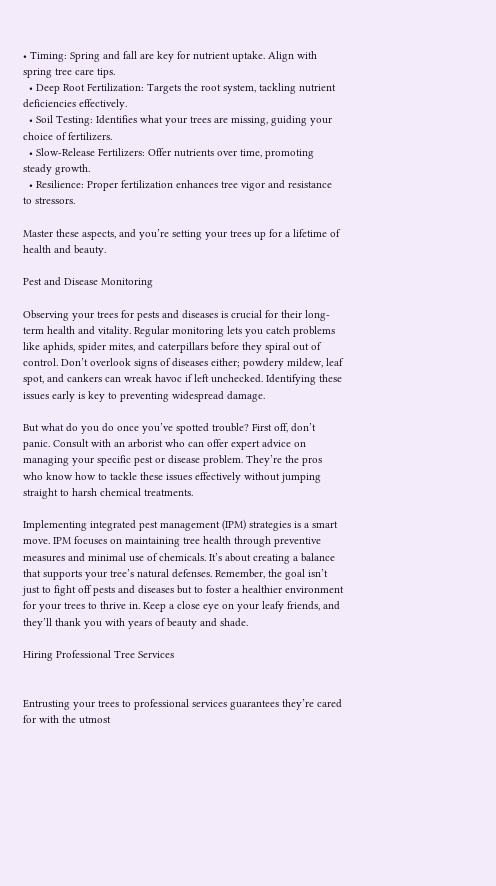• Timing: Spring and fall are key for nutrient uptake. Align with spring tree care tips.
  • Deep Root Fertilization: Targets the root system, tackling nutrient deficiencies effectively.
  • Soil Testing: Identifies what your trees are missing, guiding your choice of fertilizers.
  • Slow-Release Fertilizers: Offer nutrients over time, promoting steady growth.
  • Resilience: Proper fertilization enhances tree vigor and resistance to stressors.

Master these aspects, and you’re setting your trees up for a lifetime of health and beauty.

Pest and Disease Monitoring

Observing your trees for pests and diseases is crucial for their long-term health and vitality. Regular monitoring lets you catch problems like aphids, spider mites, and caterpillars before they spiral out of control. Don’t overlook signs of diseases either; powdery mildew, leaf spot, and cankers can wreak havoc if left unchecked. Identifying these issues early is key to preventing widespread damage.

But what do you do once you’ve spotted trouble? First off, don’t panic. Consult with an arborist who can offer expert advice on managing your specific pest or disease problem. They’re the pros who know how to tackle these issues effectively without jumping straight to harsh chemical treatments.

Implementing integrated pest management (IPM) strategies is a smart move. IPM focuses on maintaining tree health through preventive measures and minimal use of chemicals. It’s about creating a balance that supports your tree’s natural defenses. Remember, the goal isn’t just to fight off pests and diseases but to foster a healthier environment for your trees to thrive in. Keep a close eye on your leafy friends, and they’ll thank you with years of beauty and shade.

Hiring Professional Tree Services


Entrusting your trees to professional services guarantees they’re cared for with the utmost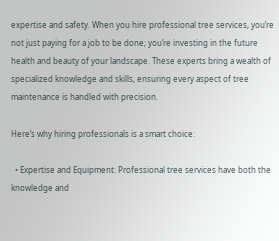expertise and safety. When you hire professional tree services, you’re not just paying for a job to be done; you’re investing in the future health and beauty of your landscape. These experts bring a wealth of specialized knowledge and skills, ensuring every aspect of tree maintenance is handled with precision.

Here’s why hiring professionals is a smart choice:

  • Expertise and Equipment: Professional tree services have both the knowledge and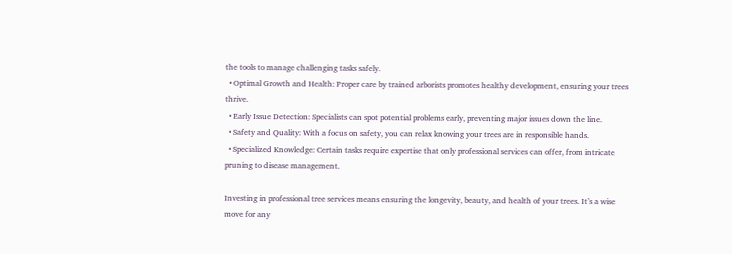the tools to manage challenging tasks safely.
  • Optimal Growth and Health: Proper care by trained arborists promotes healthy development, ensuring your trees thrive.
  • Early Issue Detection: Specialists can spot potential problems early, preventing major issues down the line.
  • Safety and Quality: With a focus on safety, you can relax knowing your trees are in responsible hands.
  • Specialized Knowledge: Certain tasks require expertise that only professional services can offer, from intricate pruning to disease management.

Investing in professional tree services means ensuring the longevity, beauty, and health of your trees. It’s a wise move for any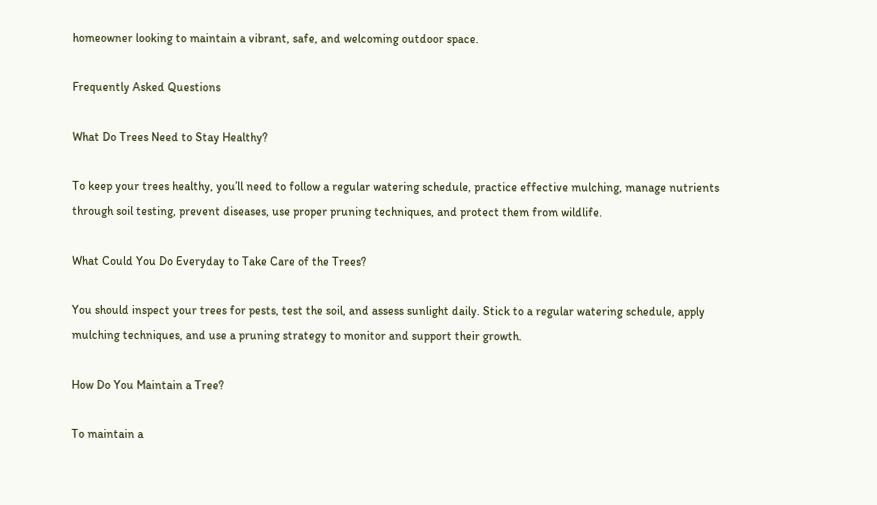homeowner looking to maintain a vibrant, safe, and welcoming outdoor space.

Frequently Asked Questions

What Do Trees Need to Stay Healthy?

To keep your trees healthy, you’ll need to follow a regular watering schedule, practice effective mulching, manage nutrients through soil testing, prevent diseases, use proper pruning techniques, and protect them from wildlife.

What Could You Do Everyday to Take Care of the Trees?

You should inspect your trees for pests, test the soil, and assess sunlight daily. Stick to a regular watering schedule, apply mulching techniques, and use a pruning strategy to monitor and support their growth.

How Do You Maintain a Tree?

To maintain a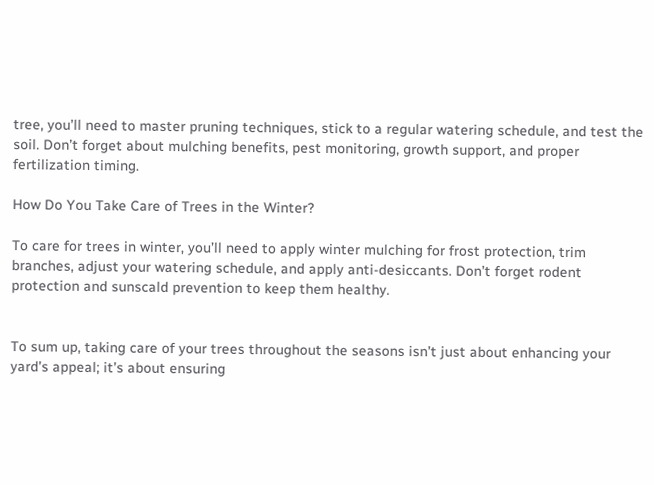tree, you’ll need to master pruning techniques, stick to a regular watering schedule, and test the soil. Don’t forget about mulching benefits, pest monitoring, growth support, and proper fertilization timing.

How Do You Take Care of Trees in the Winter?

To care for trees in winter, you’ll need to apply winter mulching for frost protection, trim branches, adjust your watering schedule, and apply anti-desiccants. Don’t forget rodent protection and sunscald prevention to keep them healthy.


To sum up, taking care of your trees throughout the seasons isn’t just about enhancing your yard’s appeal; it’s about ensuring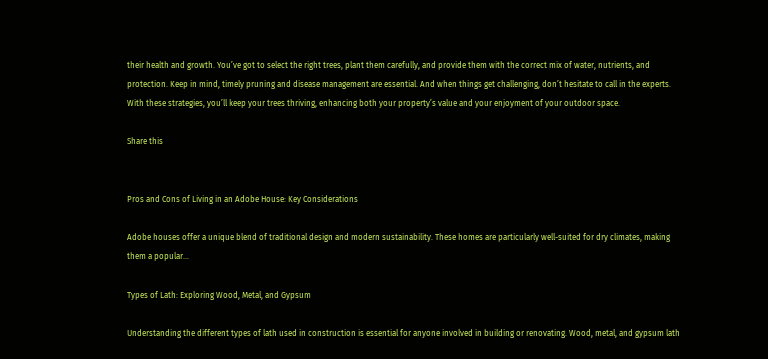their health and growth. You’ve got to select the right trees, plant them carefully, and provide them with the correct mix of water, nutrients, and protection. Keep in mind, timely pruning and disease management are essential. And when things get challenging, don’t hesitate to call in the experts. With these strategies, you’ll keep your trees thriving, enhancing both your property’s value and your enjoyment of your outdoor space.

Share this


Pros and Cons of Living in an Adobe House: Key Considerations

Adobe houses offer a unique blend of traditional design and modern sustainability. These homes are particularly well-suited for dry climates, making them a popular...

Types of Lath: Exploring Wood, Metal, and Gypsum

Understanding the different types of lath used in construction is essential for anyone involved in building or renovating. Wood, metal, and gypsum lath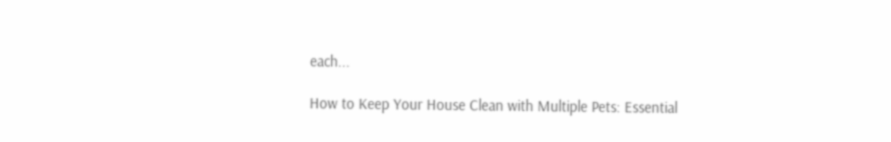each...

How to Keep Your House Clean with Multiple Pets: Essential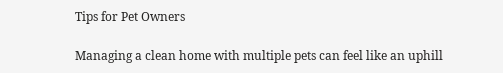Tips for Pet Owners

Managing a clean home with multiple pets can feel like an uphill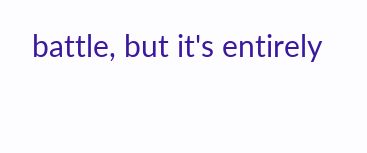battle, but it's entirely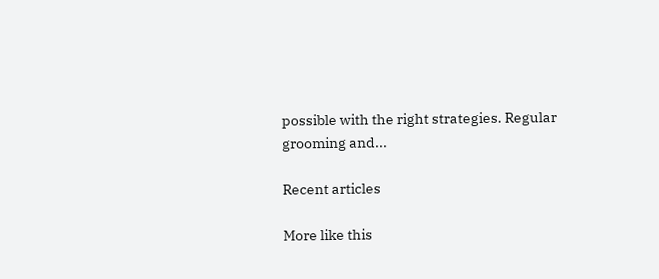possible with the right strategies. Regular grooming and...

Recent articles

More like this